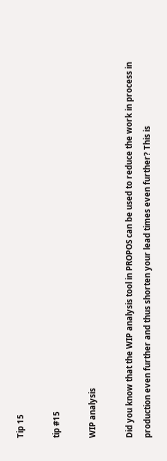Tip 15

tip #15

WIP analysis

Did you know that the WIP analysis tool in PROPOS can be used to reduce the work in process in production even further and thus shorten your lead times even further? This is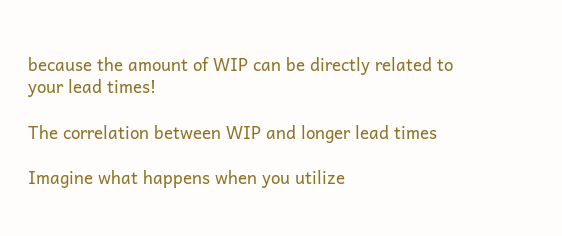because the amount of WIP can be directly related to your lead times!

The correlation between WIP and longer lead times

Imagine what happens when you utilize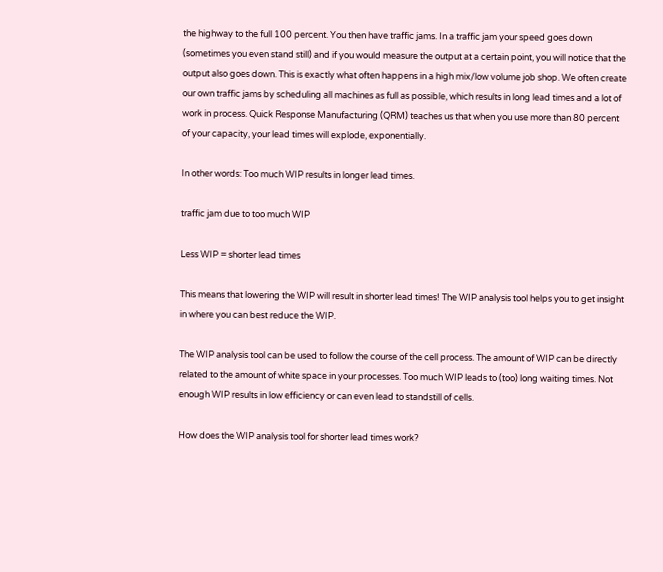the highway to the full 100 percent. You then have traffic jams. In a traffic jam your speed goes down (sometimes you even stand still) and if you would measure the output at a certain point, you will notice that the output also goes down. This is exactly what often happens in a high mix/low volume job shop. We often create our own traffic jams by scheduling all machines as full as possible, which results in long lead times and a lot of work in process. Quick Response Manufacturing (QRM) teaches us that when you use more than 80 percent of your capacity, your lead times will explode, exponentially.

In other words: Too much WIP results in longer lead times.

traffic jam due to too much WIP

Less WIP = shorter lead times

This means that lowering the WIP will result in shorter lead times! The WIP analysis tool helps you to get insight in where you can best reduce the WIP.

The WIP analysis tool can be used to follow the course of the cell process. The amount of WIP can be directly related to the amount of white space in your processes. Too much WIP leads to (too) long waiting times. Not enough WIP results in low efficiency or can even lead to standstill of cells.

How does the WIP analysis tool for shorter lead times work?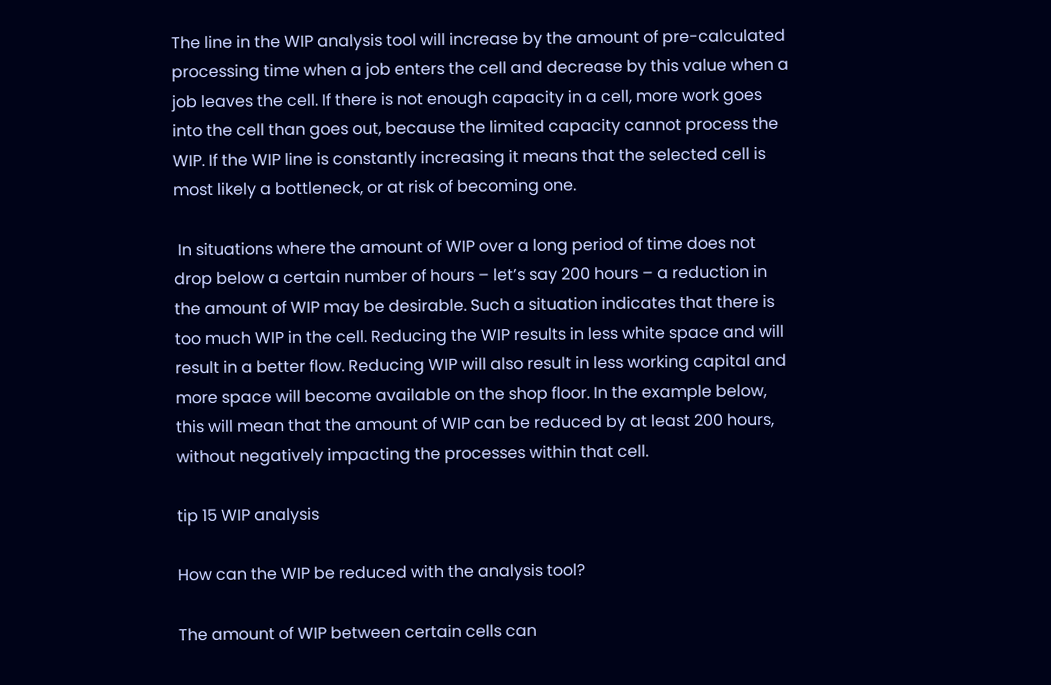The line in the WIP analysis tool will increase by the amount of pre-calculated processing time when a job enters the cell and decrease by this value when a job leaves the cell. If there is not enough capacity in a cell, more work goes into the cell than goes out, because the limited capacity cannot process the WIP. If the WIP line is constantly increasing it means that the selected cell is most likely a bottleneck, or at risk of becoming one.

 In situations where the amount of WIP over a long period of time does not drop below a certain number of hours – let’s say 200 hours – a reduction in the amount of WIP may be desirable. Such a situation indicates that there is too much WIP in the cell. Reducing the WIP results in less white space and will result in a better flow. Reducing WIP will also result in less working capital and more space will become available on the shop floor. In the example below, this will mean that the amount of WIP can be reduced by at least 200 hours, without negatively impacting the processes within that cell.

tip 15 WIP analysis

How can the WIP be reduced with the analysis tool?

The amount of WIP between certain cells can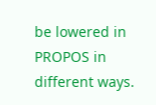be lowered in PROPOS in different ways.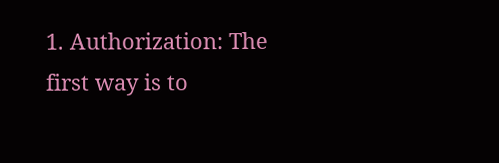1. Authorization: The first way is to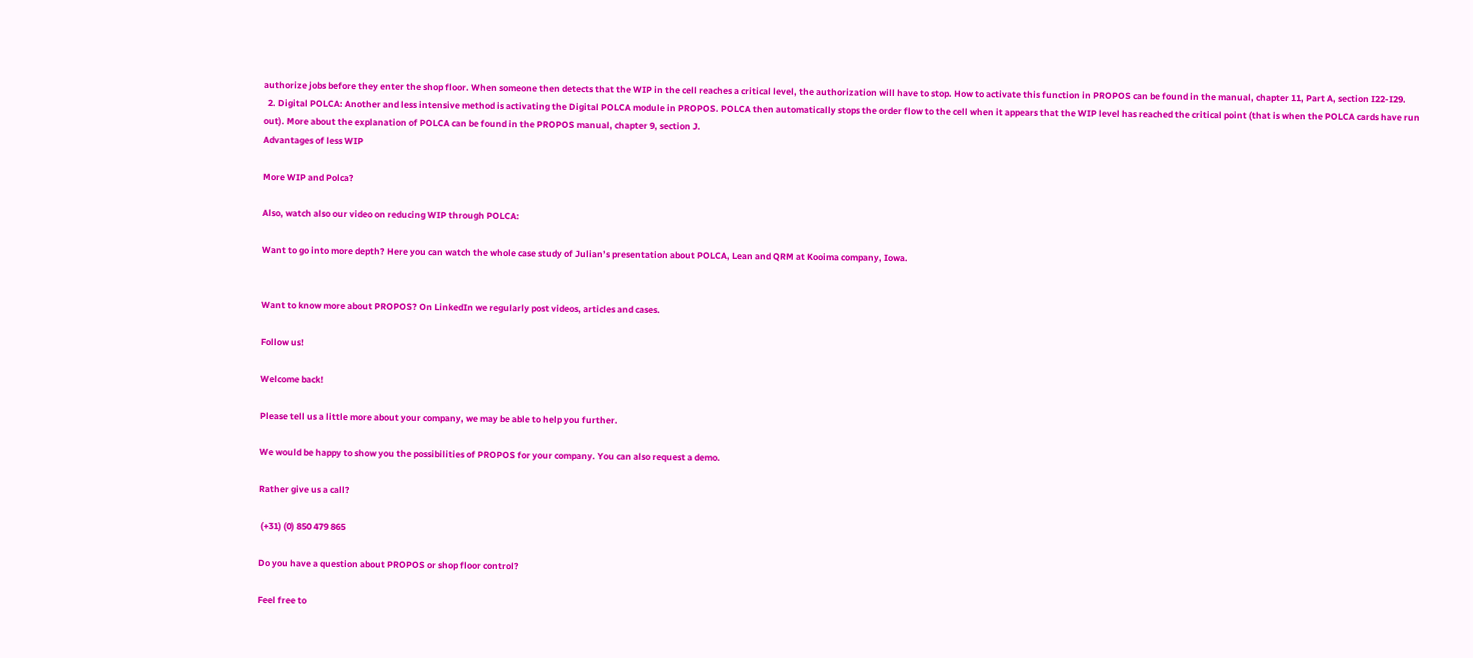authorize jobs before they enter the shop floor. When someone then detects that the WIP in the cell reaches a critical level, the authorization will have to stop. How to activate this function in PROPOS can be found in the manual, chapter 11, Part A, section I22-I29.
  2. Digital POLCA: Another and less intensive method is activating the Digital POLCA module in PROPOS. POLCA then automatically stops the order flow to the cell when it appears that the WIP level has reached the critical point (that is when the POLCA cards have run out). More about the explanation of POLCA can be found in the PROPOS manual, chapter 9, section J.
Advantages of less WIP

More WIP and Polca?

Also, watch also our video on reducing WIP through POLCA:

Want to go into more depth? Here you can watch the whole case study of Julian’s presentation about POLCA, Lean and QRM at Kooima company, Iowa.


Want to know more about PROPOS? On LinkedIn we regularly post videos, articles and cases.

Follow us!

Welcome back!

Please tell us a little more about your company, we may be able to help you further.

We would be happy to show you the possibilities of PROPOS for your company. You can also request a demo.

Rather give us a call?

 (+31) (0) 850 479 865

Do you have a question about PROPOS or shop floor control?

Feel free to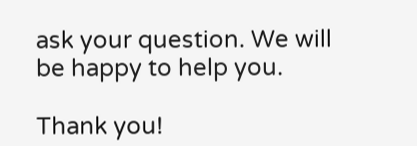ask your question. We will be happy to help you.

Thank you!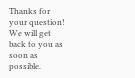Thanks for your question! We will get back to you as soon as possible.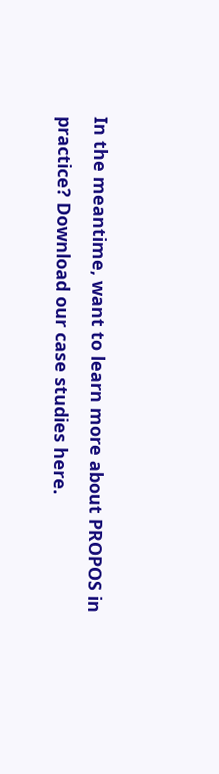In the meantime, want to learn more about PROPOS in practice? Download our case studies here.